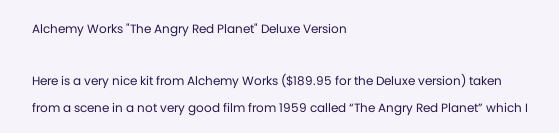Alchemy Works "The Angry Red Planet" Deluxe Version

Here is a very nice kit from Alchemy Works ($189.95 for the Deluxe version) taken from a scene in a not very good film from 1959 called “The Angry Red Planet” which I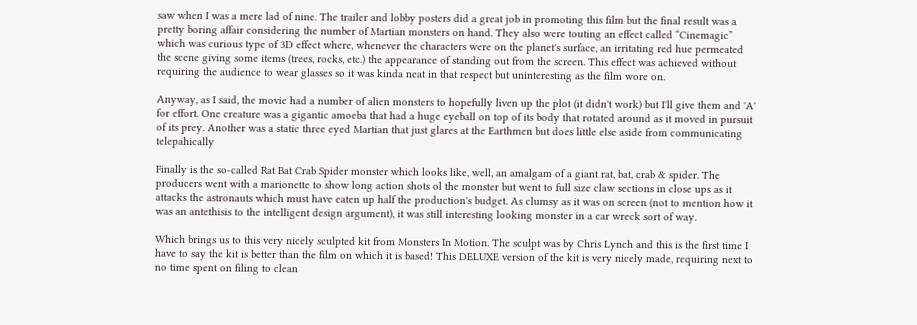saw when I was a mere lad of nine. The trailer and lobby posters did a great job in promoting this film but the final result was a pretty boring affair considering the number of Martian monsters on hand. They also were touting an effect called “Cinemagic” which was curious type of 3D effect where, whenever the characters were on the planet's surface, an irritating red hue permeated the scene giving some items (trees, rocks, etc.) the appearance of standing out from the screen. This effect was achieved without requiring the audience to wear glasses so it was kinda neat in that respect but uninteresting as the film wore on.

Anyway, as I said, the movie had a number of alien monsters to hopefully liven up the plot (it didn't work) but I'll give them and 'A' for effort. One creature was a gigantic amoeba that had a huge eyeball on top of its body that rotated around as it moved in pursuit of its prey. Another was a static three eyed Martian that just glares at the Earthmen but does little else aside from communicating telepahically

Finally is the so-called Rat Bat Crab Spider monster which looks like, well, an amalgam of a giant rat, bat, crab & spider. The producers went with a marionette to show long action shots ol the monster but went to full size claw sections in close ups as it attacks the astronauts which must have eaten up half the production's budget. As clumsy as it was on screen (not to mention how it was an antethisis to the intelligent design argument), it was still interesting looking monster in a car wreck sort of way.

Which brings us to this very nicely sculpted kit from Monsters In Motion. The sculpt was by Chris Lynch and this is the first time I have to say the kit is better than the film on which it is based! This DELUXE version of the kit is very nicely made, requiring next to no time spent on filing to clean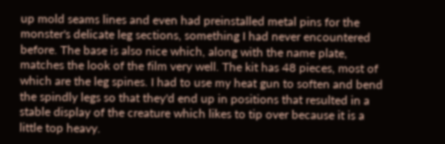up mold seams lines and even had preinstalled metal pins for the monster's delicate leg sections, something I had never encountered before. The base is also nice which, along with the name plate, matches the look of the film very well. The kit has 48 pieces, most of which are the leg spines. I had to use my heat gun to soften and bend the spindly legs so that they'd end up in positions that resulted in a stable display of the creature which likes to tip over because it is a little top heavy.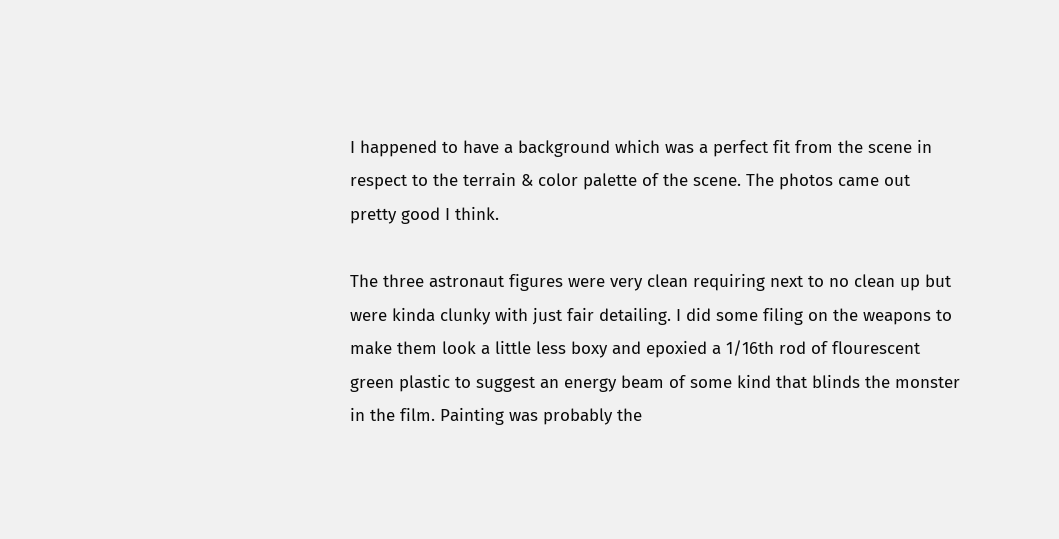I happened to have a background which was a perfect fit from the scene in respect to the terrain & color palette of the scene. The photos came out pretty good I think.

The three astronaut figures were very clean requiring next to no clean up but were kinda clunky with just fair detailing. I did some filing on the weapons to make them look a little less boxy and epoxied a 1/16th rod of flourescent green plastic to suggest an energy beam of some kind that blinds the monster in the film. Painting was probably the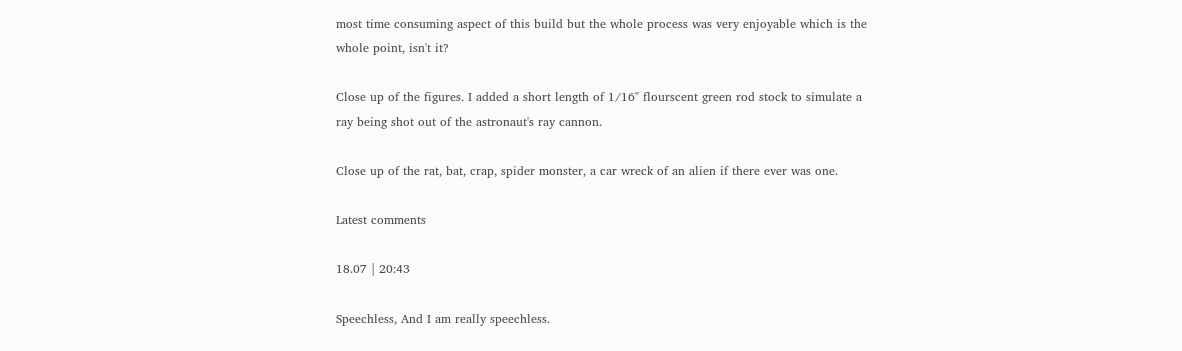most time consuming aspect of this build but the whole process was very enjoyable which is the whole point, isn't it?

Close up of the figures. I added a short length of 1/16" flourscent green rod stock to simulate a ray being shot out of the astronaut's ray cannon.

Close up of the rat, bat, crap, spider monster, a car wreck of an alien if there ever was one.

Latest comments

18.07 | 20:43

Speechless, And I am really speechless.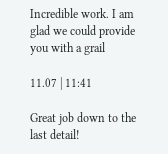Incredible work. I am glad we could provide you with a grail

11.07 | 11:41

Great job down to the last detail!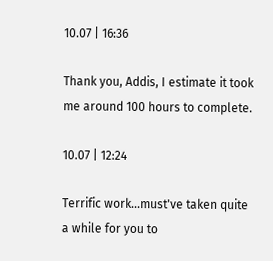10.07 | 16:36

Thank you, Addis, I estimate it took me around 100 hours to complete.

10.07 | 12:24

Terrific work...must've taken quite a while for you to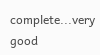complete...very good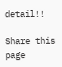detail!!

Share this page